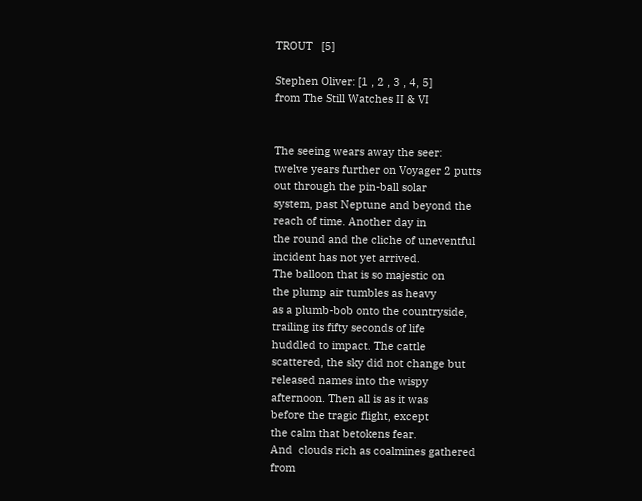TROUT   [5]

Stephen Oliver: [1 , 2 , 3 , 4, 5]
from The Still Watches II & VI


The seeing wears away the seer:
twelve years further on Voyager 2 putts
out through the pin-ball solar
system, past Neptune and beyond the
reach of time. Another day in
the round and the cliche of uneventful
incident has not yet arrived.
The balloon that is so majestic on
the plump air tumbles as heavy
as a plumb-bob onto the countryside,
trailing its fifty seconds of life
huddled to impact. The cattle
scattered, the sky did not change but
released names into the wispy
afternoon. Then all is as it was
before the tragic flight, except
the calm that betokens fear.
And  clouds rich as coalmines gathered
from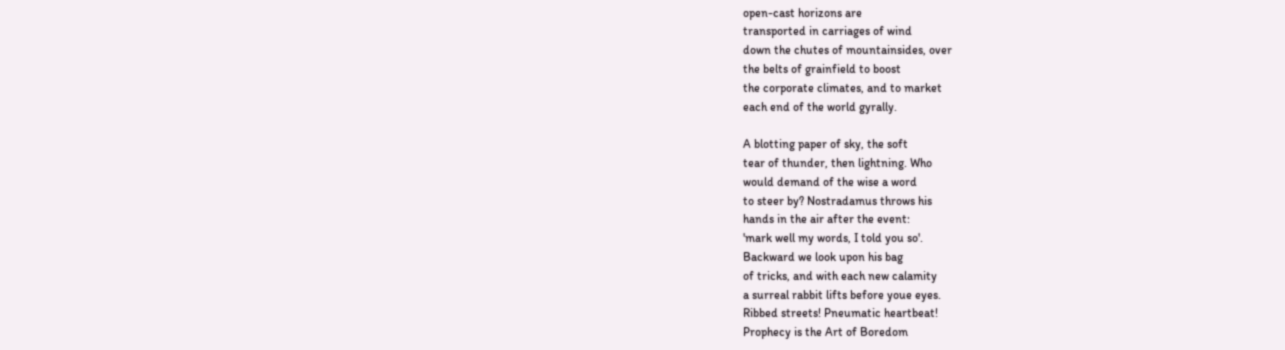open-cast horizons are
transported in carriages of wind
down the chutes of mountainsides, over
the belts of grainfield to boost
the corporate climates, and to market
each end of the world gyrally.

A blotting paper of sky, the soft
tear of thunder, then lightning. Who
would demand of the wise a word
to steer by? Nostradamus throws his
hands in the air after the event:
'mark well my words, I told you so'.
Backward we look upon his bag
of tricks, and with each new calamity
a surreal rabbit lifts before youe eyes.
Ribbed streets! Pneumatic heartbeat!
Prophecy is the Art of Boredom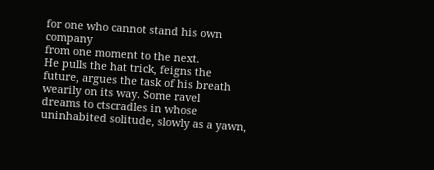for one who cannot stand his own company
from one moment to the next.
He pulls the hat trick, feigns the
future, argues the task of his breath
wearily on its way. Some ravel
dreams to ctscradles in whose
uninhabited solitude, slowly as a yawn,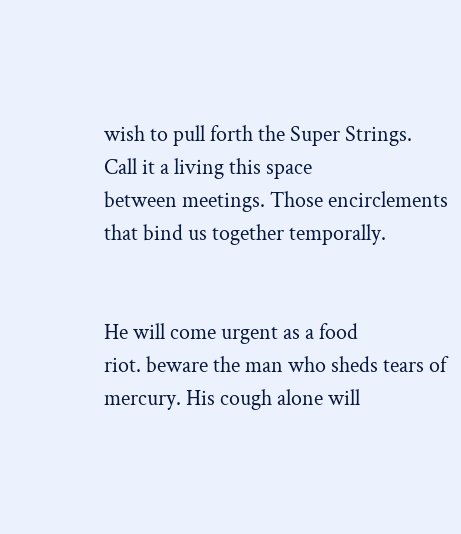wish to pull forth the Super Strings.
Call it a living this space
between meetings. Those encirclements
that bind us together temporally.


He will come urgent as a food
riot. beware the man who sheds tears of
mercury. His cough alone will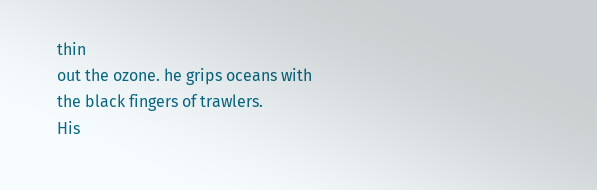thin
out the ozone. he grips oceans with
the black fingers of trawlers.
His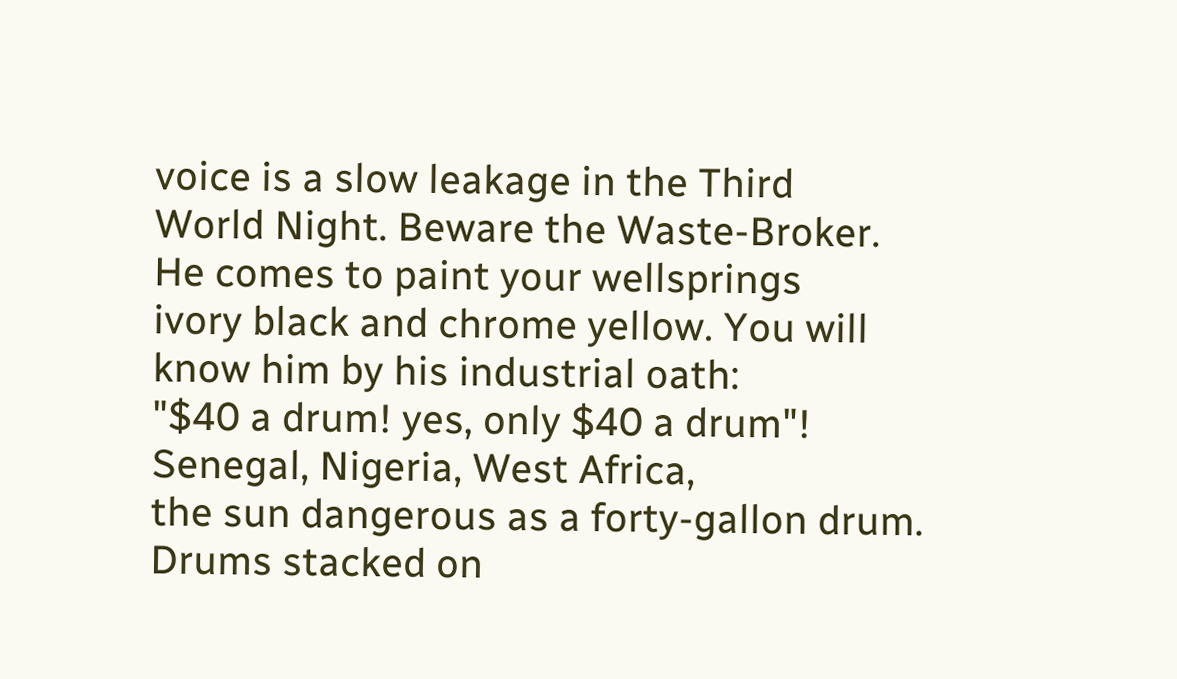voice is a slow leakage in the Third
World Night. Beware the Waste-Broker.
He comes to paint your wellsprings
ivory black and chrome yellow. You will
know him by his industrial oath:
"$40 a drum! yes, only $40 a drum"!
Senegal, Nigeria, West Africa,
the sun dangerous as a forty-gallon drum.
Drums stacked on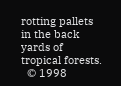rotting pallets
in the back yards of tropical forests.
  © 1998